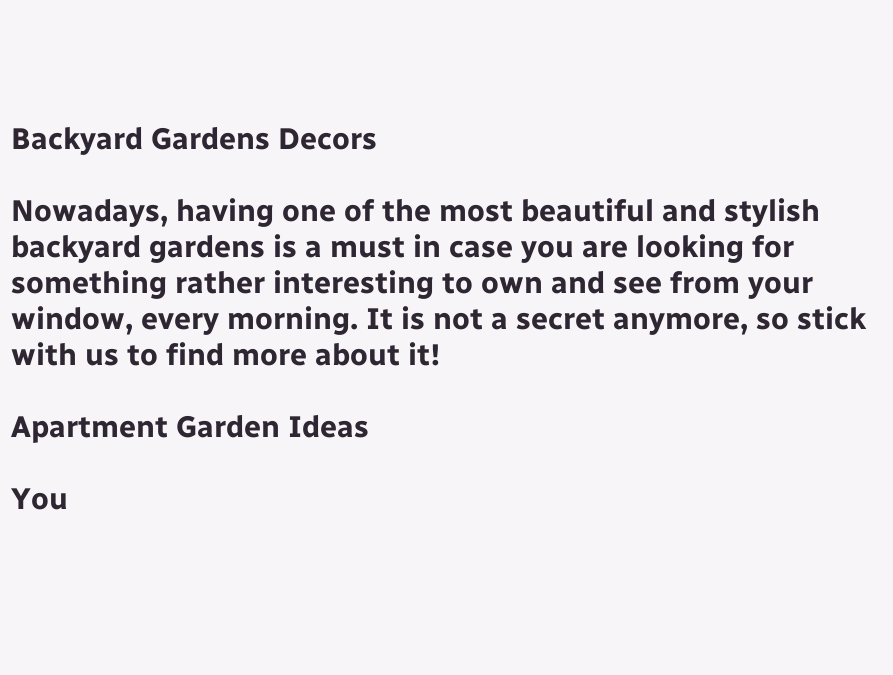Backyard Gardens Decors

Nowadays, having one of the most beautiful and stylish backyard gardens is a must in case you are looking for something rather interesting to own and see from your window, every morning. It is not a secret anymore, so stick with us to find more about it!

Apartment Garden Ideas

You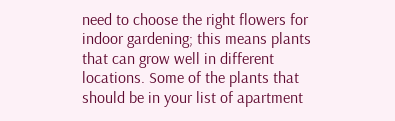need to choose the right flowers for indoor gardening; this means plants that can grow well in different locations. Some of the plants that should be in your list of apartment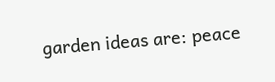garden ideas are: peace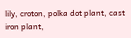lily, croton, polka dot plant, cast iron plant,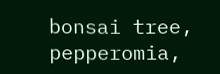bonsai tree, pepperomia,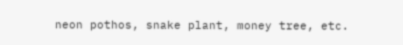neon pothos, snake plant, money tree, etc.